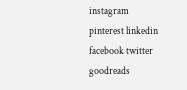instagram pinterest linkedin facebook twitter goodreads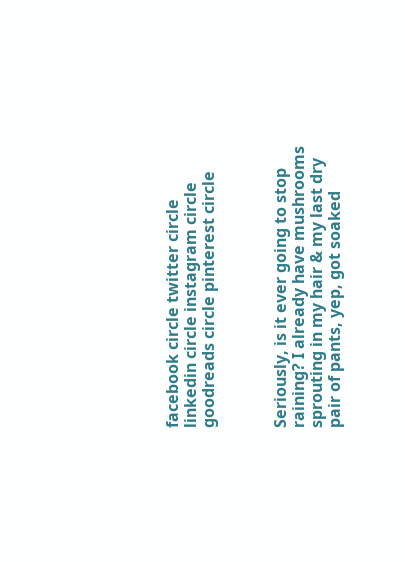facebook circle twitter circle linkedin circle instagram circle goodreads circle pinterest circle



Seriously, is it ever going to stop raining? I already have mushrooms sprouting in my hair & my last dry pair of pants, yep, got soaked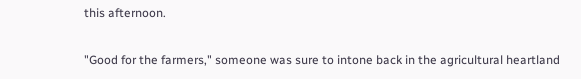this afternoon.

"Good for the farmers," someone was sure to intone back in the agricultural heartland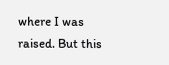where I was raised. But this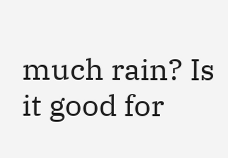much rain? Is it good for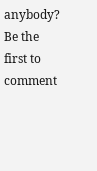anybody?
Be the first to comment